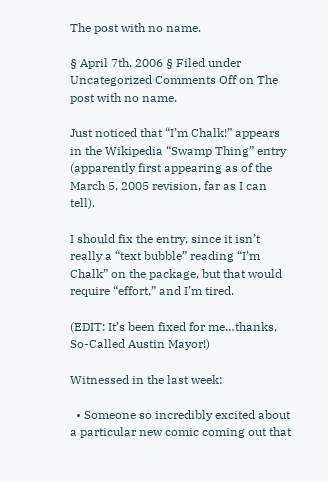The post with no name.

§ April 7th, 2006 § Filed under Uncategorized Comments Off on The post with no name.

Just noticed that “I’m Chalk!” appears in the Wikipedia “Swamp Thing” entry (apparently first appearing as of the March 5, 2005 revision, far as I can tell).

I should fix the entry, since it isn’t really a “text bubble” reading “I’m Chalk” on the package, but that would require “effort,” and I’m tired.

(EDIT: It’s been fixed for me…thanks, So-Called Austin Mayor!)

Witnessed in the last week:

  • Someone so incredibly excited about a particular new comic coming out that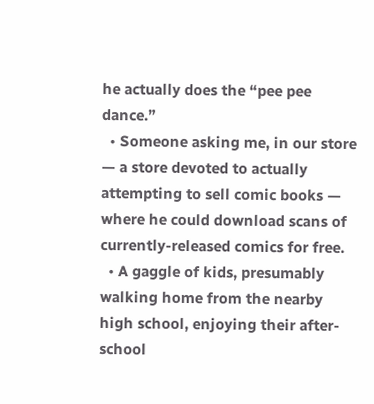he actually does the “pee pee dance.”
  • Someone asking me, in our store — a store devoted to actually attempting to sell comic books — where he could download scans of currently-released comics for free.
  • A gaggle of kids, presumably walking home from the nearby high school, enjoying their after-school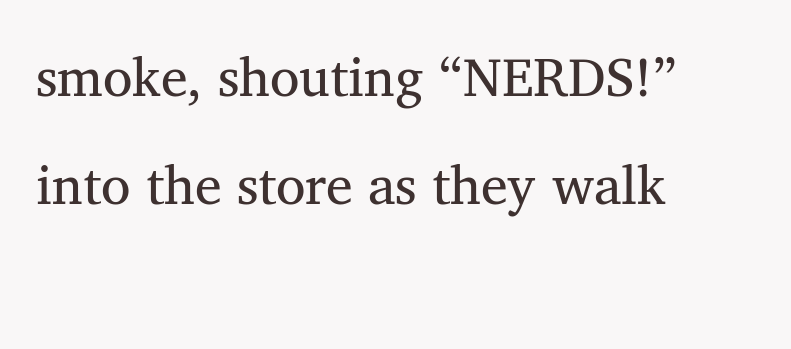smoke, shouting “NERDS!” into the store as they walk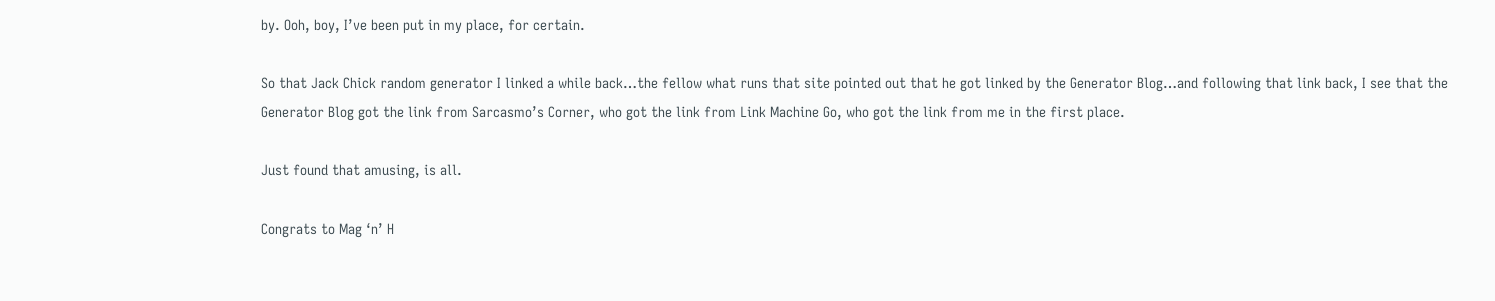by. Ooh, boy, I’ve been put in my place, for certain.

So that Jack Chick random generator I linked a while back…the fellow what runs that site pointed out that he got linked by the Generator Blog…and following that link back, I see that the Generator Blog got the link from Sarcasmo’s Corner, who got the link from Link Machine Go, who got the link from me in the first place.

Just found that amusing, is all.

Congrats to Mag ‘n’ H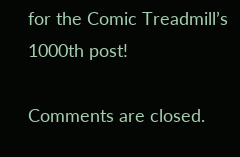for the Comic Treadmill’s 1000th post!

Comments are closed.